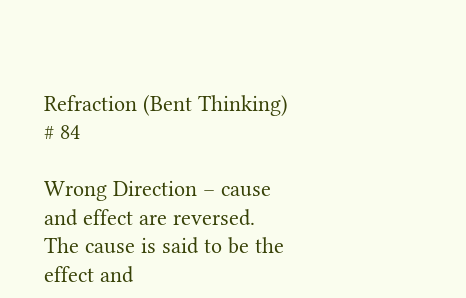Refraction (Bent Thinking) # 84

Wrong Direction – cause and effect are reversed. The cause is said to be the effect and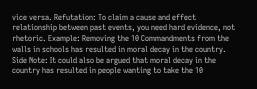vice versa. Refutation: To claim a cause and effect relationship between past events, you need hard evidence, not rhetoric. Example: Removing the 10 Commandments from the walls in schools has resulted in moral decay in the country. Side Note: It could also be argued that moral decay in the country has resulted in people wanting to take the 10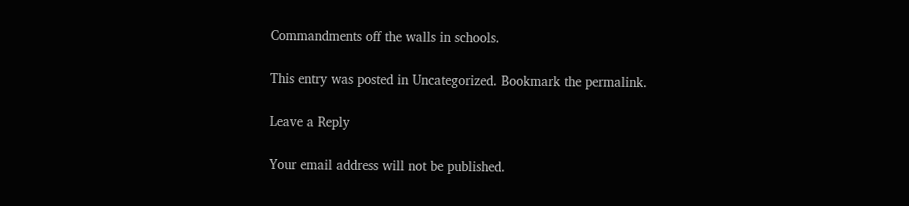Commandments off the walls in schools.

This entry was posted in Uncategorized. Bookmark the permalink.

Leave a Reply

Your email address will not be published.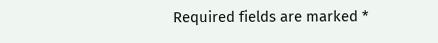Required fields are marked *